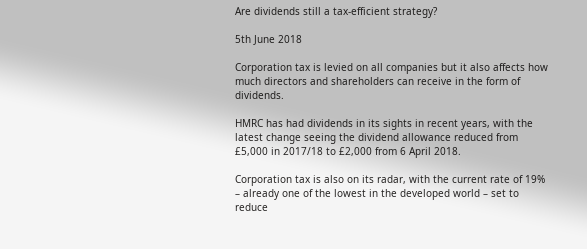Are dividends still a tax-efficient strategy?

5th June 2018

Corporation tax is levied on all companies but it also affects how much directors and shareholders can receive in the form of dividends.

HMRC has had dividends in its sights in recent years, with the latest change seeing the dividend allowance reduced from £5,000 in 2017/18 to £2,000 from 6 April 2018.

Corporation tax is also on its radar, with the current rate of 19% – already one of the lowest in the developed world – set to reduce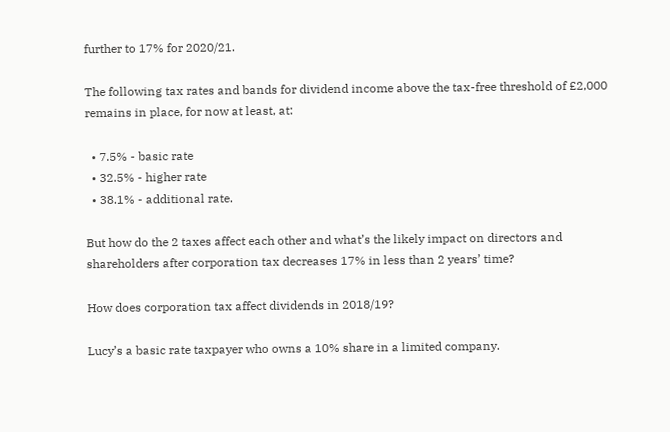further to 17% for 2020/21.

The following tax rates and bands for dividend income above the tax-free threshold of £2,000 remains in place, for now at least, at:

  • 7.5% - basic rate
  • 32.5% - higher rate
  • 38.1% - additional rate.

But how do the 2 taxes affect each other and what’s the likely impact on directors and shareholders after corporation tax decreases 17% in less than 2 years’ time?

How does corporation tax affect dividends in 2018/19?

Lucy’s a basic rate taxpayer who owns a 10% share in a limited company.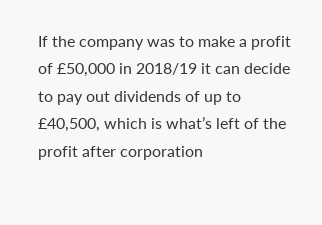If the company was to make a profit of £50,000 in 2018/19 it can decide to pay out dividends of up to £40,500, which is what’s left of the profit after corporation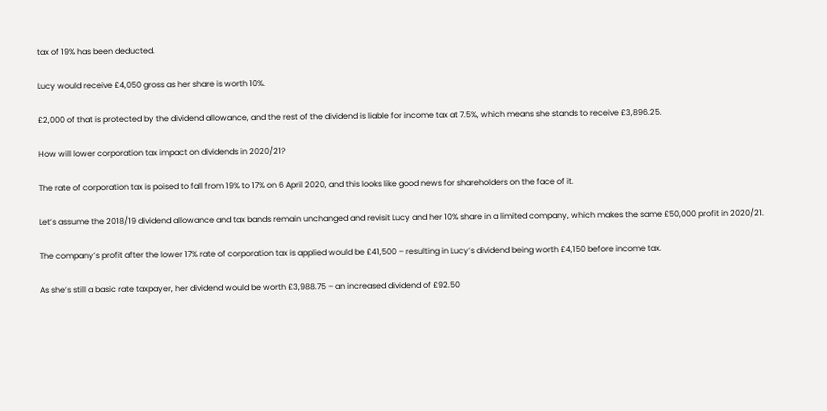tax of 19% has been deducted.

Lucy would receive £4,050 gross as her share is worth 10%.

£2,000 of that is protected by the dividend allowance, and the rest of the dividend is liable for income tax at 7.5%, which means she stands to receive £3,896.25.

How will lower corporation tax impact on dividends in 2020/21?

The rate of corporation tax is poised to fall from 19% to 17% on 6 April 2020, and this looks like good news for shareholders on the face of it.

Let’s assume the 2018/19 dividend allowance and tax bands remain unchanged and revisit Lucy and her 10% share in a limited company, which makes the same £50,000 profit in 2020/21.

The company’s profit after the lower 17% rate of corporation tax is applied would be £41,500 – resulting in Lucy’s dividend being worth £4,150 before income tax.

As she’s still a basic rate taxpayer, her dividend would be worth £3,988.75 – an increased dividend of £92.50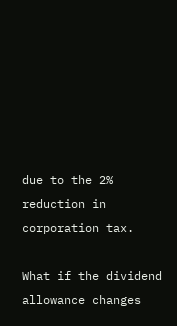due to the 2% reduction in corporation tax.

What if the dividend allowance changes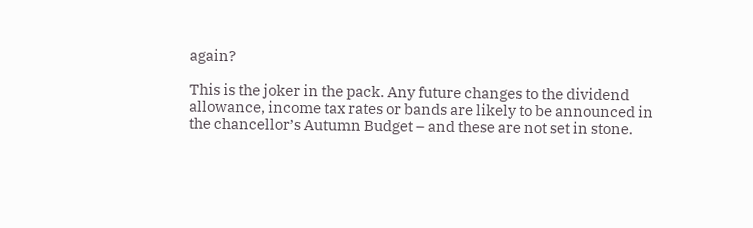again?

This is the joker in the pack. Any future changes to the dividend allowance, income tax rates or bands are likely to be announced in the chancellor’s Autumn Budget – and these are not set in stone.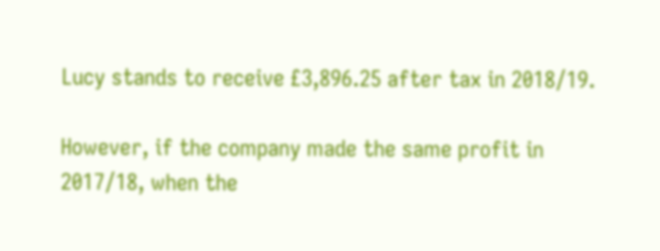Lucy stands to receive £3,896.25 after tax in 2018/19.

However, if the company made the same profit in 2017/18, when the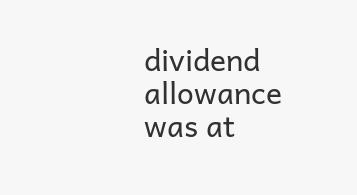dividend allowance was at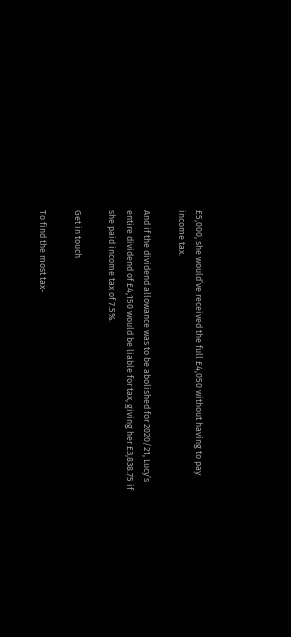£5,000, she would’ve received the full £4,050 without having to pay income tax.

And if the dividend allowance was to be abolished for 2020/21, Lucy’s entire dividend of £4,150 would be liable for tax, giving her £3,838.75 if she paid income tax of 7.5%.

Get in touch

To find the most tax-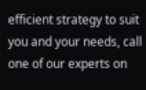efficient strategy to suit you and your needs, call one of our experts on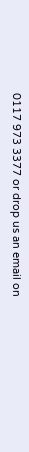0117 973 3377 or drop us an email on